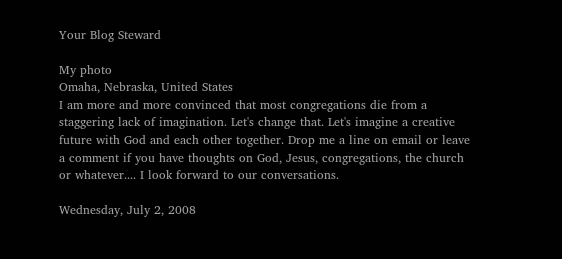Your Blog Steward

My photo
Omaha, Nebraska, United States
I am more and more convinced that most congregations die from a staggering lack of imagination. Let's change that. Let's imagine a creative future with God and each other together. Drop me a line on email or leave a comment if you have thoughts on God, Jesus, congregations, the church or whatever.... I look forward to our conversations.

Wednesday, July 2, 2008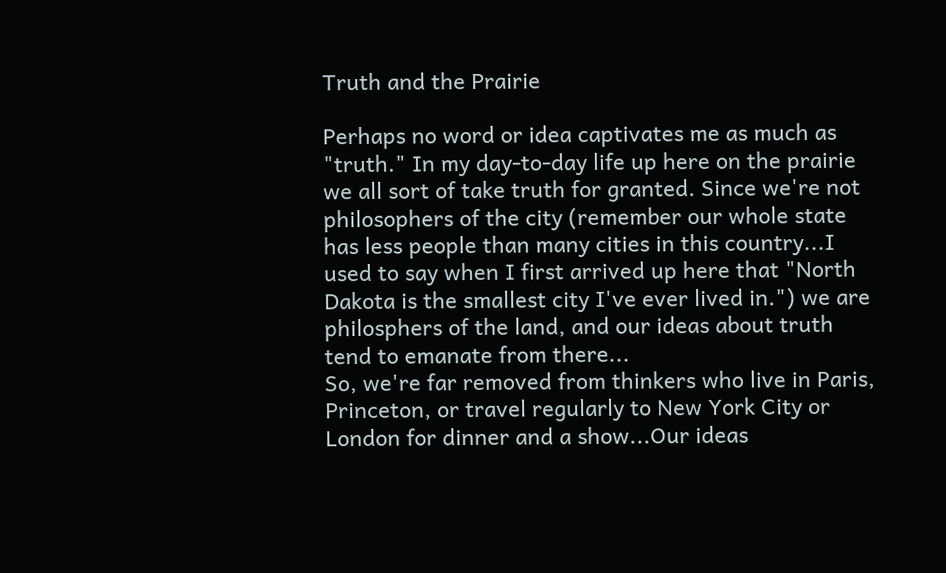Truth and the Prairie

Perhaps no word or idea captivates me as much as "truth." In my day-to-day life up here on the prairie we all sort of take truth for granted. Since we're not philosophers of the city (remember our whole state has less people than many cities in this country...I used to say when I first arrived up here that "North Dakota is the smallest city I've ever lived in.") we are philosphers of the land, and our ideas about truth tend to emanate from there...
So, we're far removed from thinkers who live in Paris, Princeton, or travel regularly to New York City or London for dinner and a show...Our ideas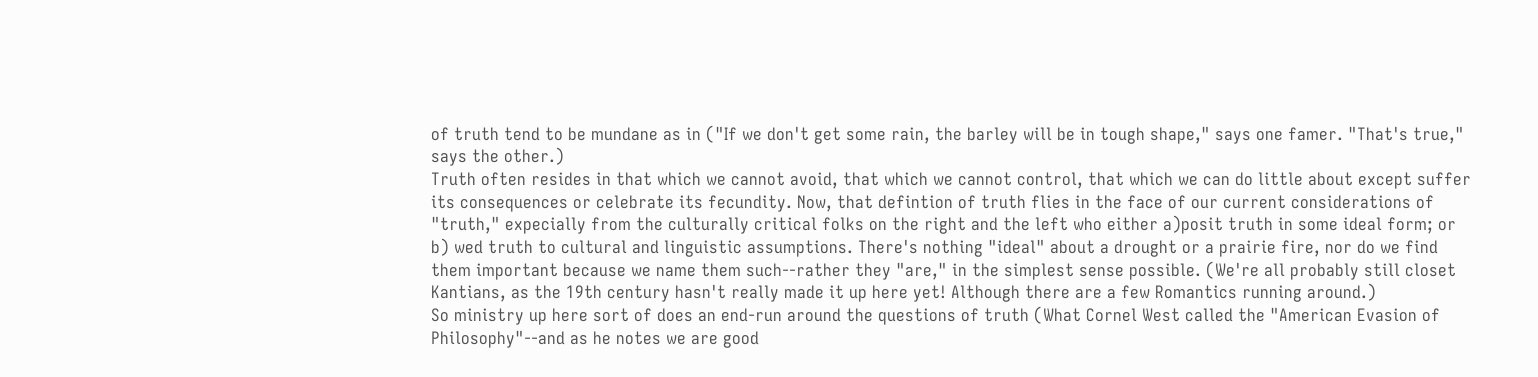of truth tend to be mundane as in ("If we don't get some rain, the barley will be in tough shape," says one famer. "That's true," says the other.)
Truth often resides in that which we cannot avoid, that which we cannot control, that which we can do little about except suffer its consequences or celebrate its fecundity. Now, that defintion of truth flies in the face of our current considerations of "truth," expecially from the culturally critical folks on the right and the left who either a)posit truth in some ideal form; or b) wed truth to cultural and linguistic assumptions. There's nothing "ideal" about a drought or a prairie fire, nor do we find them important because we name them such--rather they "are," in the simplest sense possible. (We're all probably still closet Kantians, as the 19th century hasn't really made it up here yet! Although there are a few Romantics running around.)
So ministry up here sort of does an end-run around the questions of truth (What Cornel West called the "American Evasion of Philosophy"--and as he notes we are good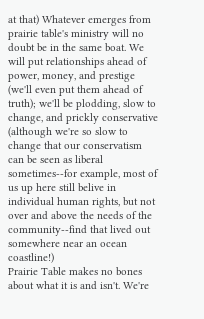at that) Whatever emerges from prairie table's ministry will no doubt be in the same boat. We will put relationships ahead of power, money, and prestige (we'll even put them ahead of truth); we'll be plodding, slow to change, and prickly conservative (although we're so slow to change that our conservatism can be seen as liberal sometimes--for example, most of us up here still belive in individual human rights, but not over and above the needs of the community--find that lived out somewhere near an ocean coastline!)
Prairie Table makes no bones about what it is and isn't. We're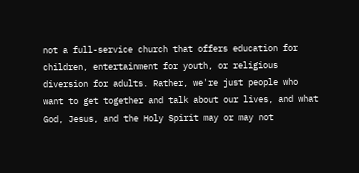not a full-service church that offers education for children, entertainment for youth, or religious diversion for adults. Rather, we're just people who want to get together and talk about our lives, and what God, Jesus, and the Holy Spirit may or may not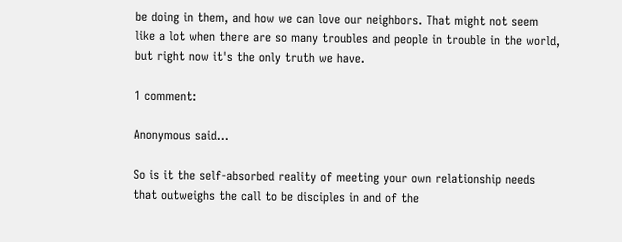be doing in them, and how we can love our neighbors. That might not seem like a lot when there are so many troubles and people in trouble in the world, but right now it's the only truth we have.

1 comment:

Anonymous said...

So is it the self-absorbed reality of meeting your own relationship needs that outweighs the call to be disciples in and of the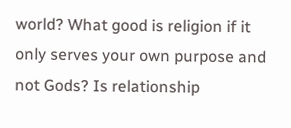world? What good is religion if it only serves your own purpose and not Gods? Is relationship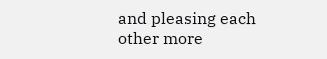and pleasing each other more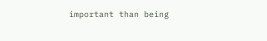important than being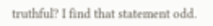truthful? I find that statement odd.